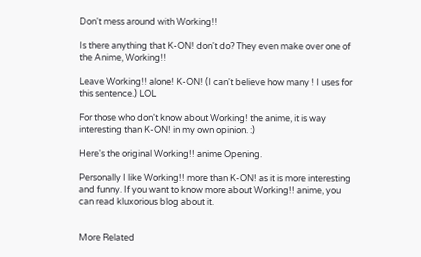Don't mess around with Working!!

Is there anything that K-ON! don't do? They even make over one of the Anime, Working!!

Leave Working!! alone! K-ON! (I can't believe how many ! I uses for this sentence.) LOL

For those who don't know about Working! the anime, it is way interesting than K-ON! in my own opinion. :)

Here's the original Working!! anime Opening.

Personally I like Working!! more than K-ON! as it is more interesting and funny. If you want to know more about Working!! anime, you can read kluxorious blog about it.


More Related